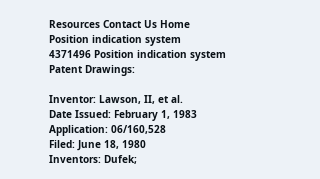Resources Contact Us Home
Position indication system
4371496 Position indication system
Patent Drawings:

Inventor: Lawson, II, et al.
Date Issued: February 1, 1983
Application: 06/160,528
Filed: June 18, 1980
Inventors: Dufek;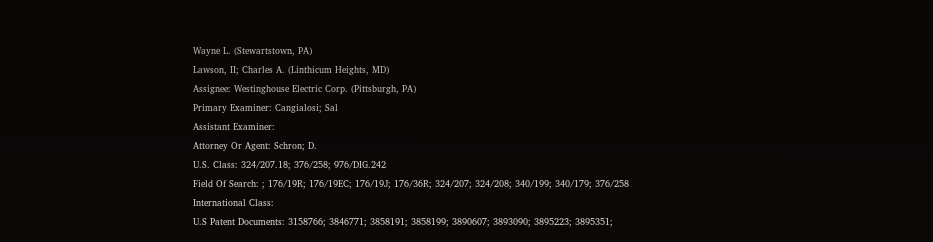Wayne L. (Stewartstown, PA)
Lawson, II; Charles A. (Linthicum Heights, MD)
Assignee: Westinghouse Electric Corp. (Pittsburgh, PA)
Primary Examiner: Cangialosi; Sal
Assistant Examiner:
Attorney Or Agent: Schron; D.
U.S. Class: 324/207.18; 376/258; 976/DIG.242
Field Of Search: ; 176/19R; 176/19EC; 176/19J; 176/36R; 324/207; 324/208; 340/199; 340/179; 376/258
International Class:
U.S Patent Documents: 3158766; 3846771; 3858191; 3858199; 3890607; 3893090; 3895223; 3895351;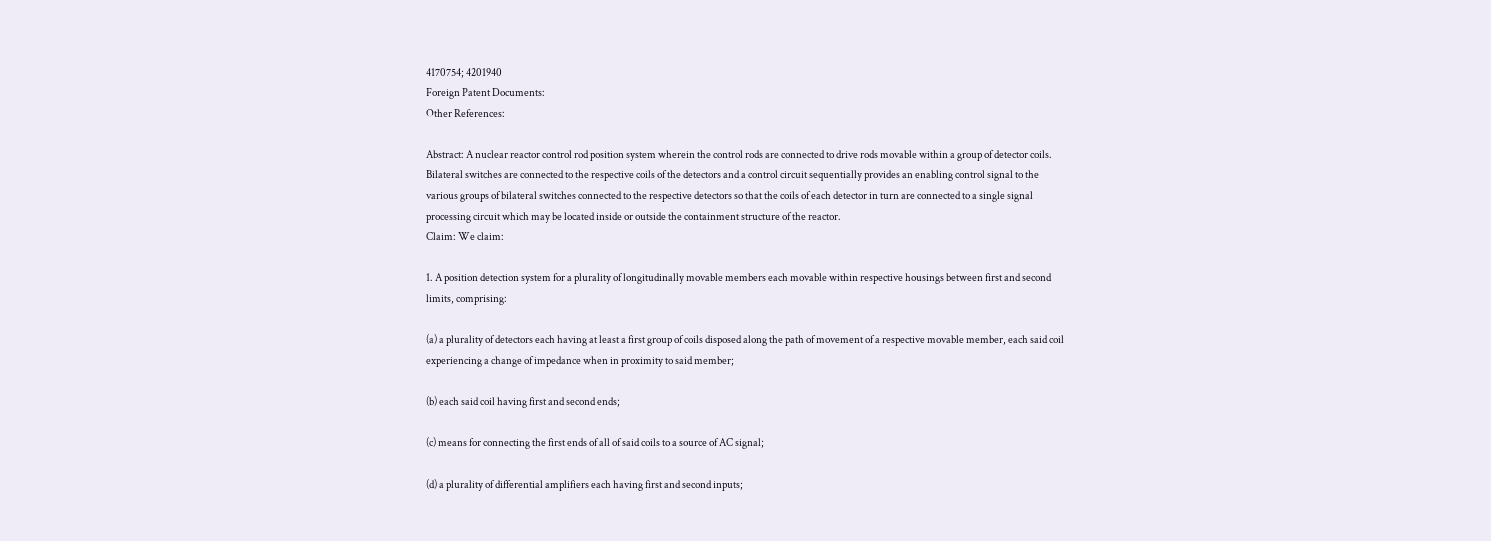4170754; 4201940
Foreign Patent Documents:
Other References:

Abstract: A nuclear reactor control rod position system wherein the control rods are connected to drive rods movable within a group of detector coils. Bilateral switches are connected to the respective coils of the detectors and a control circuit sequentially provides an enabling control signal to the various groups of bilateral switches connected to the respective detectors so that the coils of each detector in turn are connected to a single signal processing circuit which may be located inside or outside the containment structure of the reactor.
Claim: We claim:

1. A position detection system for a plurality of longitudinally movable members each movable within respective housings between first and second limits, comprising:

(a) a plurality of detectors each having at least a first group of coils disposed along the path of movement of a respective movable member, each said coil experiencing a change of impedance when in proximity to said member;

(b) each said coil having first and second ends;

(c) means for connecting the first ends of all of said coils to a source of AC signal;

(d) a plurality of differential amplifiers each having first and second inputs;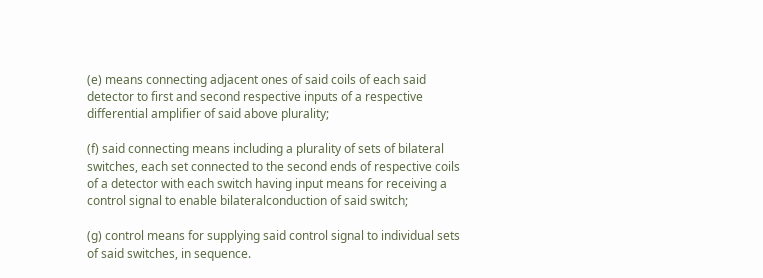(e) means connecting adjacent ones of said coils of each said detector to first and second respective inputs of a respective differential amplifier of said above plurality;

(f) said connecting means including a plurality of sets of bilateral switches, each set connected to the second ends of respective coils of a detector with each switch having input means for receiving a control signal to enable bilateralconduction of said switch;

(g) control means for supplying said control signal to individual sets of said switches, in sequence.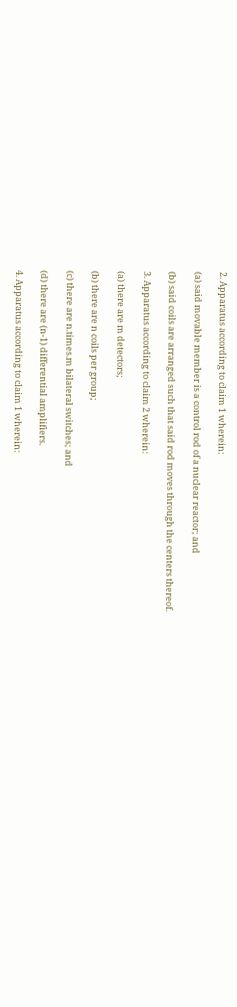2. Apparatus according to claim 1 wherein:

(a) said movable member is a control rod of a nuclear reactor; and

(b) said coils are arranged such that said rod moves through the centers thereof.

3. Apparatus according to claim 2 wherein:

(a) there are m detectors;

(b) there are n coils per group;

(c) there are n.times.m bilateral switches; and

(d) there are (n-1) differential amplifiers.

4. Apparatus according to claim 1 wherein: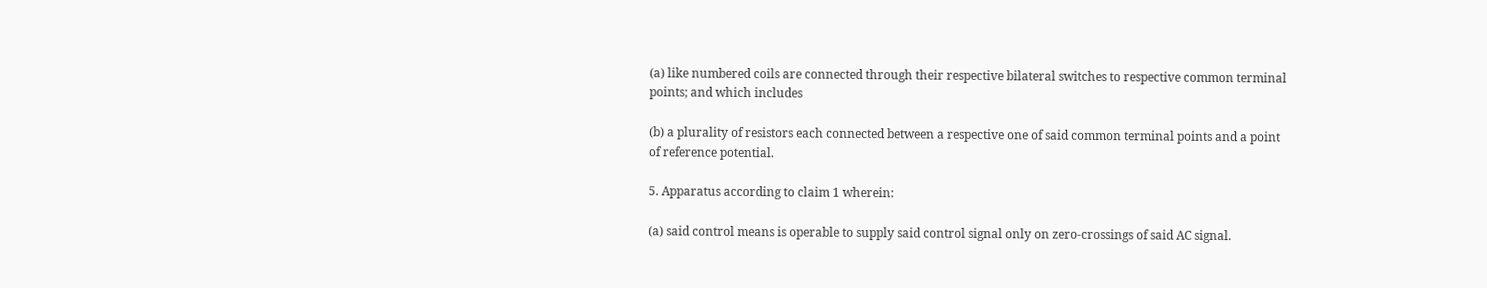(a) like numbered coils are connected through their respective bilateral switches to respective common terminal points; and which includes

(b) a plurality of resistors each connected between a respective one of said common terminal points and a point of reference potential.

5. Apparatus according to claim 1 wherein:

(a) said control means is operable to supply said control signal only on zero-crossings of said AC signal.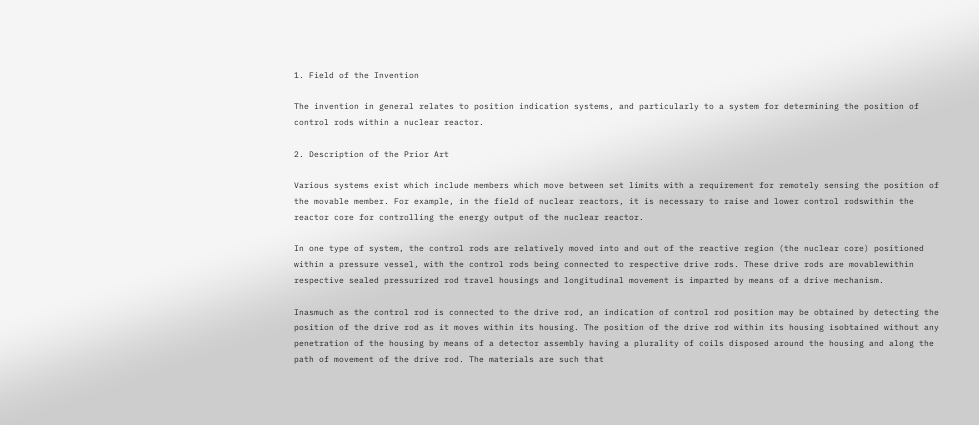1. Field of the Invention

The invention in general relates to position indication systems, and particularly to a system for determining the position of control rods within a nuclear reactor.

2. Description of the Prior Art

Various systems exist which include members which move between set limits with a requirement for remotely sensing the position of the movable member. For example, in the field of nuclear reactors, it is necessary to raise and lower control rodswithin the reactor core for controlling the energy output of the nuclear reactor.

In one type of system, the control rods are relatively moved into and out of the reactive region (the nuclear core) positioned within a pressure vessel, with the control rods being connected to respective drive rods. These drive rods are movablewithin respective sealed pressurized rod travel housings and longitudinal movement is imparted by means of a drive mechanism.

Inasmuch as the control rod is connected to the drive rod, an indication of control rod position may be obtained by detecting the position of the drive rod as it moves within its housing. The position of the drive rod within its housing isobtained without any penetration of the housing by means of a detector assembly having a plurality of coils disposed around the housing and along the path of movement of the drive rod. The materials are such that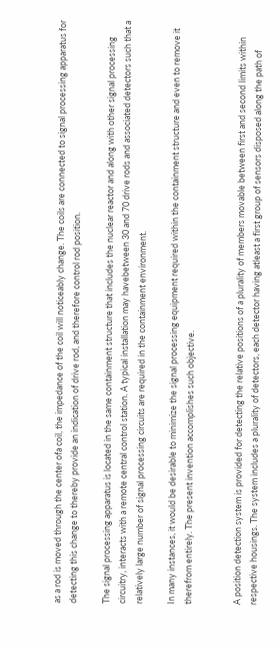as a rod is moved through the center ofa coil, the impedance of the coil will noticeably change. The coils are connected to signal processing apparatus for detecting this change to thereby provide an indication of drive rod, and therefore control rod position.

The signal processing apparatus is located in the same containment structure that includes the nuclear reactor and along with other signal processing circuitry, interacts with a remote central control station. A typical installation may havebetween 30 and 70 drive rods and associated detectors such that a relatively large number of signal processing circuits are required in the containment environment.

In many instances, it would be desirable to minimize the signal processing equipment required within the containment structure and even to remove it therefrom entirely. The present invention accomplishes such objective.


A position detection system is provided for detecting the relative positions of a plurality of members movable between first and second limits within respective housings. The system includes a plurality of detectors, each detector having atleast a first group of sensors disposed along the path of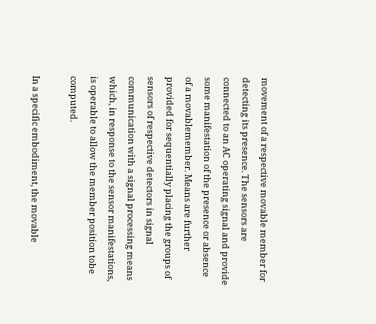movement of a respective movable member for detecting its presence. The sensors are connected to an AC operating signal and provide some manifestation of the presence or absence of a movablemember. Means are further provided for sequentially placing the groups of sensors of respective detectors in signal communication with a signal processing means which, in response to the sensor manifestations, is operable to allow the member position tobe computed.

In a specific embodiment, the movable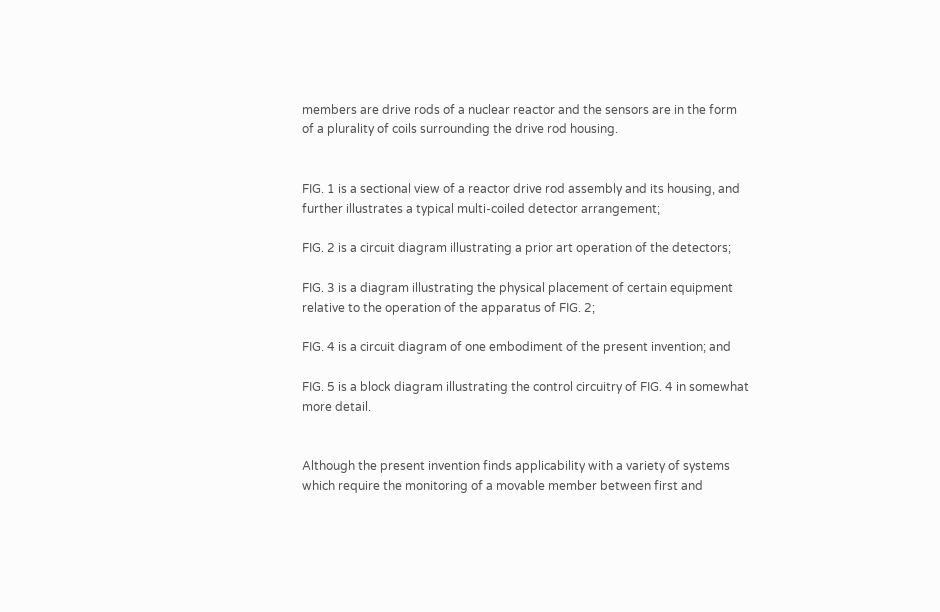members are drive rods of a nuclear reactor and the sensors are in the form of a plurality of coils surrounding the drive rod housing.


FIG. 1 is a sectional view of a reactor drive rod assembly and its housing, and further illustrates a typical multi-coiled detector arrangement;

FIG. 2 is a circuit diagram illustrating a prior art operation of the detectors;

FIG. 3 is a diagram illustrating the physical placement of certain equipment relative to the operation of the apparatus of FIG. 2;

FIG. 4 is a circuit diagram of one embodiment of the present invention; and

FIG. 5 is a block diagram illustrating the control circuitry of FIG. 4 in somewhat more detail.


Although the present invention finds applicability with a variety of systems which require the monitoring of a movable member between first and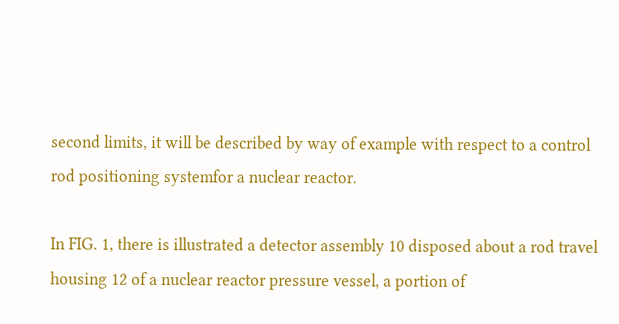second limits, it will be described by way of example with respect to a control rod positioning systemfor a nuclear reactor.

In FIG. 1, there is illustrated a detector assembly 10 disposed about a rod travel housing 12 of a nuclear reactor pressure vessel, a portion of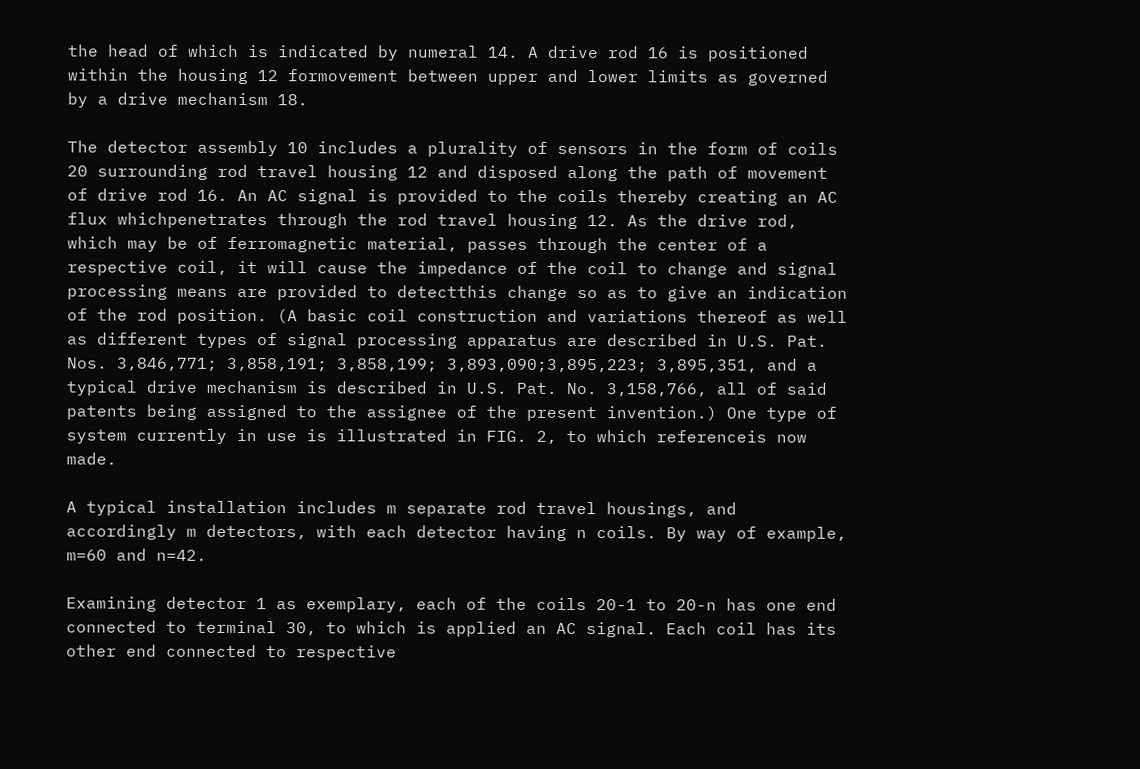the head of which is indicated by numeral 14. A drive rod 16 is positioned within the housing 12 formovement between upper and lower limits as governed by a drive mechanism 18.

The detector assembly 10 includes a plurality of sensors in the form of coils 20 surrounding rod travel housing 12 and disposed along the path of movement of drive rod 16. An AC signal is provided to the coils thereby creating an AC flux whichpenetrates through the rod travel housing 12. As the drive rod, which may be of ferromagnetic material, passes through the center of a respective coil, it will cause the impedance of the coil to change and signal processing means are provided to detectthis change so as to give an indication of the rod position. (A basic coil construction and variations thereof as well as different types of signal processing apparatus are described in U.S. Pat. Nos. 3,846,771; 3,858,191; 3,858,199; 3,893,090;3,895,223; 3,895,351, and a typical drive mechanism is described in U.S. Pat. No. 3,158,766, all of said patents being assigned to the assignee of the present invention.) One type of system currently in use is illustrated in FIG. 2, to which referenceis now made.

A typical installation includes m separate rod travel housings, and accordingly m detectors, with each detector having n coils. By way of example, m=60 and n=42.

Examining detector 1 as exemplary, each of the coils 20-1 to 20-n has one end connected to terminal 30, to which is applied an AC signal. Each coil has its other end connected to respective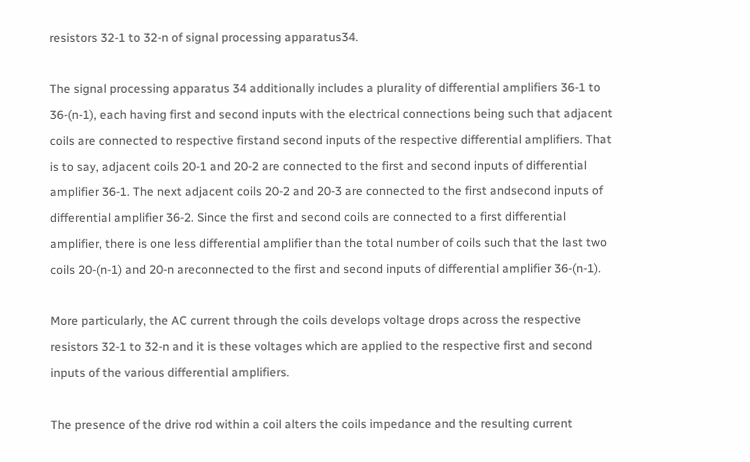resistors 32-1 to 32-n of signal processing apparatus34.

The signal processing apparatus 34 additionally includes a plurality of differential amplifiers 36-1 to 36-(n-1), each having first and second inputs with the electrical connections being such that adjacent coils are connected to respective firstand second inputs of the respective differential amplifiers. That is to say, adjacent coils 20-1 and 20-2 are connected to the first and second inputs of differential amplifier 36-1. The next adjacent coils 20-2 and 20-3 are connected to the first andsecond inputs of differential amplifier 36-2. Since the first and second coils are connected to a first differential amplifier, there is one less differential amplifier than the total number of coils such that the last two coils 20-(n-1) and 20-n areconnected to the first and second inputs of differential amplifier 36-(n-1).

More particularly, the AC current through the coils develops voltage drops across the respective resistors 32-1 to 32-n and it is these voltages which are applied to the respective first and second inputs of the various differential amplifiers.

The presence of the drive rod within a coil alters the coils impedance and the resulting current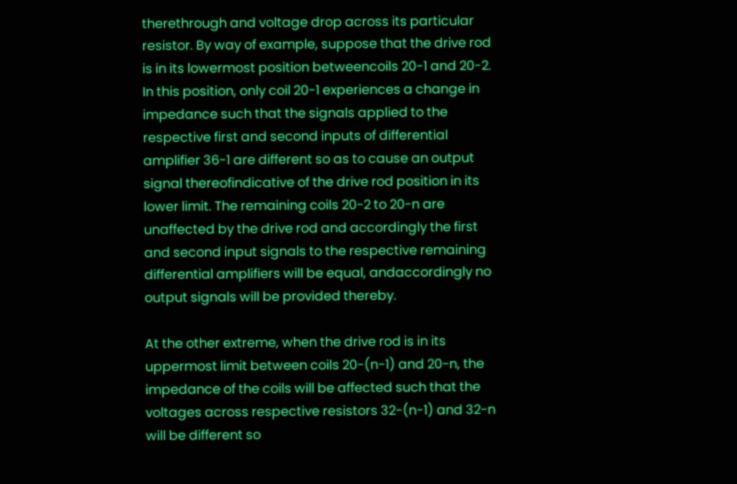therethrough and voltage drop across its particular resistor. By way of example, suppose that the drive rod is in its lowermost position betweencoils 20-1 and 20-2. In this position, only coil 20-1 experiences a change in impedance such that the signals applied to the respective first and second inputs of differential amplifier 36-1 are different so as to cause an output signal thereofindicative of the drive rod position in its lower limit. The remaining coils 20-2 to 20-n are unaffected by the drive rod and accordingly the first and second input signals to the respective remaining differential amplifiers will be equal, andaccordingly no output signals will be provided thereby.

At the other extreme, when the drive rod is in its uppermost limit between coils 20-(n-1) and 20-n, the impedance of the coils will be affected such that the voltages across respective resistors 32-(n-1) and 32-n will be different so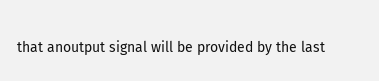that anoutput signal will be provided by the last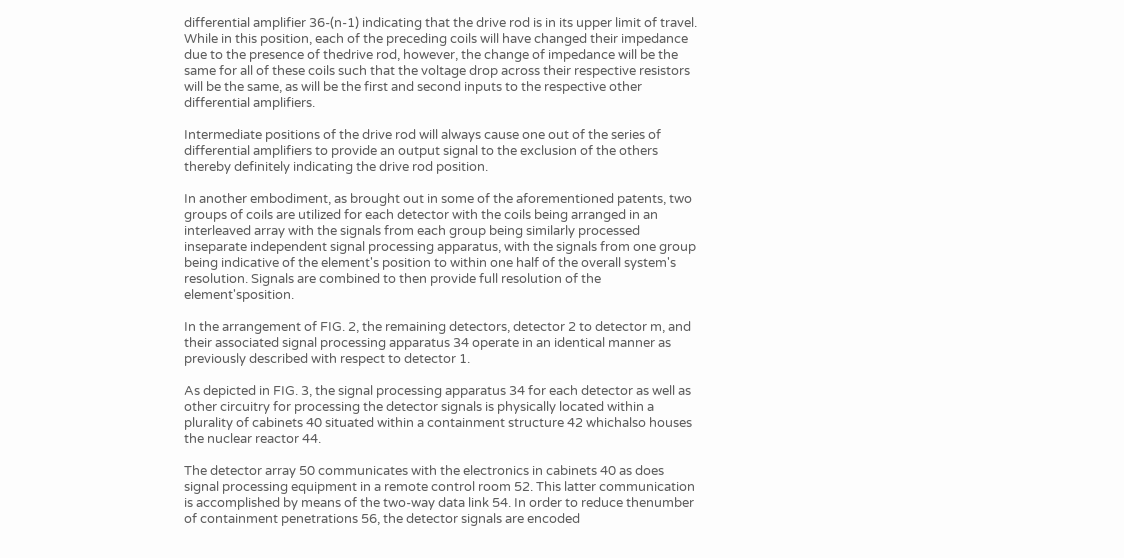differential amplifier 36-(n-1) indicating that the drive rod is in its upper limit of travel. While in this position, each of the preceding coils will have changed their impedance due to the presence of thedrive rod, however, the change of impedance will be the same for all of these coils such that the voltage drop across their respective resistors will be the same, as will be the first and second inputs to the respective other differential amplifiers.

Intermediate positions of the drive rod will always cause one out of the series of differential amplifiers to provide an output signal to the exclusion of the others thereby definitely indicating the drive rod position.

In another embodiment, as brought out in some of the aforementioned patents, two groups of coils are utilized for each detector with the coils being arranged in an interleaved array with the signals from each group being similarly processed inseparate independent signal processing apparatus, with the signals from one group being indicative of the element's position to within one half of the overall system's resolution. Signals are combined to then provide full resolution of the element'sposition.

In the arrangement of FIG. 2, the remaining detectors, detector 2 to detector m, and their associated signal processing apparatus 34 operate in an identical manner as previously described with respect to detector 1.

As depicted in FIG. 3, the signal processing apparatus 34 for each detector as well as other circuitry for processing the detector signals is physically located within a plurality of cabinets 40 situated within a containment structure 42 whichalso houses the nuclear reactor 44.

The detector array 50 communicates with the electronics in cabinets 40 as does signal processing equipment in a remote control room 52. This latter communication is accomplished by means of the two-way data link 54. In order to reduce thenumber of containment penetrations 56, the detector signals are encoded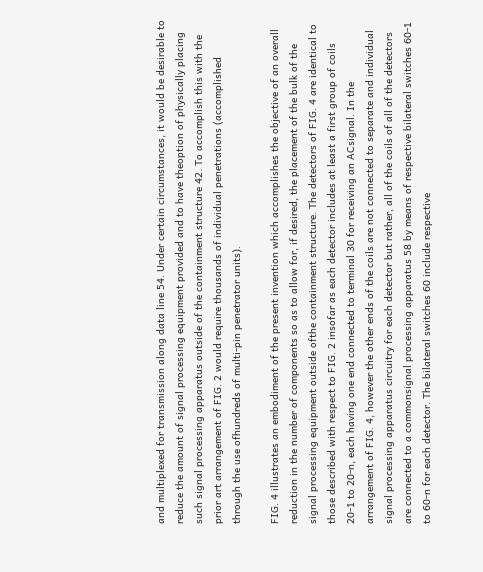and multiplexed for transmission along data line 54. Under certain circumstances, it would be desirable to reduce the amount of signal processing equipment provided and to have theoption of physically placing such signal processing apparatus outside of the containment structure 42. To accomplish this with the prior art arrangement of FIG. 2 would require thousands of individual penetrations (accomplished through the use ofhundreds of multi-pin penetrator units).

FIG. 4 illustrates an embodiment of the present invention which accomplishes the objective of an overall reduction in the number of components so as to allow for, if desired, the placement of the bulk of the signal processing equipment outside ofthe containment structure. The detectors of FIG. 4 are identical to those described with respect to FIG. 2 insofar as each detector includes at least a first group of coils 20-1 to 20-n, each having one end connected to terminal 30 for receiving an ACsignal. In the arrangement of FIG. 4, however the other ends of the coils are not connected to separate and individual signal processing apparatus circuitry for each detector but rather, all of the coils of all of the detectors are connected to a commonsignal processing apparatus 58 by means of respective bilateral switches 60-1 to 60-n for each detector. The bilateral switches 60 include respective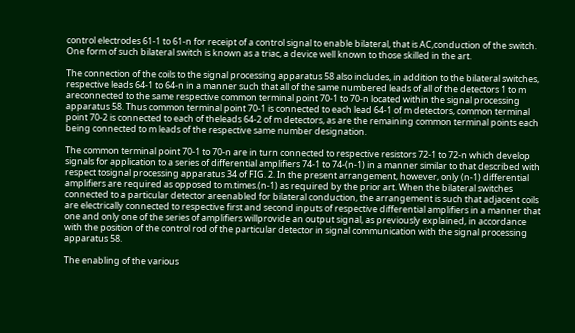control electrodes 61-1 to 61-n for receipt of a control signal to enable bilateral, that is AC,conduction of the switch. One form of such bilateral switch is known as a triac, a device well known to those skilled in the art.

The connection of the coils to the signal processing apparatus 58 also includes, in addition to the bilateral switches, respective leads 64-1 to 64-n in a manner such that all of the same numbered leads of all of the detectors 1 to m areconnected to the same respective common terminal point 70-1 to 70-n located within the signal processing apparatus 58. Thus common terminal point 70-1 is connected to each lead 64-1 of m detectors, common terminal point 70-2 is connected to each of theleads 64-2 of m detectors, as are the remaining common terminal points each being connected to m leads of the respective same number designation.

The common terminal point 70-1 to 70-n are in turn connected to respective resistors 72-1 to 72-n which develop signals for application to a series of differential amplifiers 74-1 to 74-(n-1) in a manner similar to that described with respect tosignal processing apparatus 34 of FIG. 2. In the present arrangement, however, only (n-1) differential amplifiers are required as opposed to m.times.(n-1) as required by the prior art. When the bilateral switches connected to a particular detector areenabled for bilateral conduction, the arrangement is such that adjacent coils are electrically connected to respective first and second inputs of respective differential amplifiers in a manner that one and only one of the series of amplifiers willprovide an output signal, as previously explained, in accordance with the position of the control rod of the particular detector in signal communication with the signal processing apparatus 58.

The enabling of the various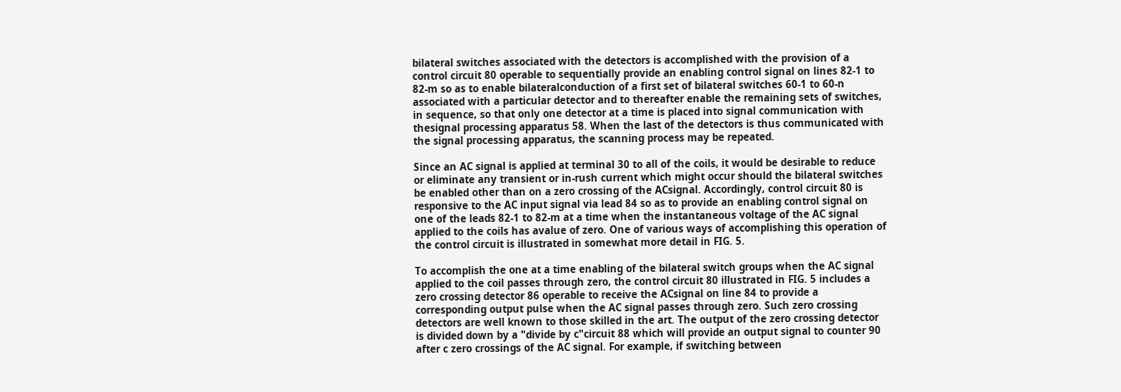bilateral switches associated with the detectors is accomplished with the provision of a control circuit 80 operable to sequentially provide an enabling control signal on lines 82-1 to 82-m so as to enable bilateralconduction of a first set of bilateral switches 60-1 to 60-n associated with a particular detector and to thereafter enable the remaining sets of switches, in sequence, so that only one detector at a time is placed into signal communication with thesignal processing apparatus 58. When the last of the detectors is thus communicated with the signal processing apparatus, the scanning process may be repeated.

Since an AC signal is applied at terminal 30 to all of the coils, it would be desirable to reduce or eliminate any transient or in-rush current which might occur should the bilateral switches be enabled other than on a zero crossing of the ACsignal. Accordingly, control circuit 80 is responsive to the AC input signal via lead 84 so as to provide an enabling control signal on one of the leads 82-1 to 82-m at a time when the instantaneous voltage of the AC signal applied to the coils has avalue of zero. One of various ways of accomplishing this operation of the control circuit is illustrated in somewhat more detail in FIG. 5.

To accomplish the one at a time enabling of the bilateral switch groups when the AC signal applied to the coil passes through zero, the control circuit 80 illustrated in FIG. 5 includes a zero crossing detector 86 operable to receive the ACsignal on line 84 to provide a corresponding output pulse when the AC signal passes through zero. Such zero crossing detectors are well known to those skilled in the art. The output of the zero crossing detector is divided down by a "divide by c"circuit 88 which will provide an output signal to counter 90 after c zero crossings of the AC signal. For example, if switching between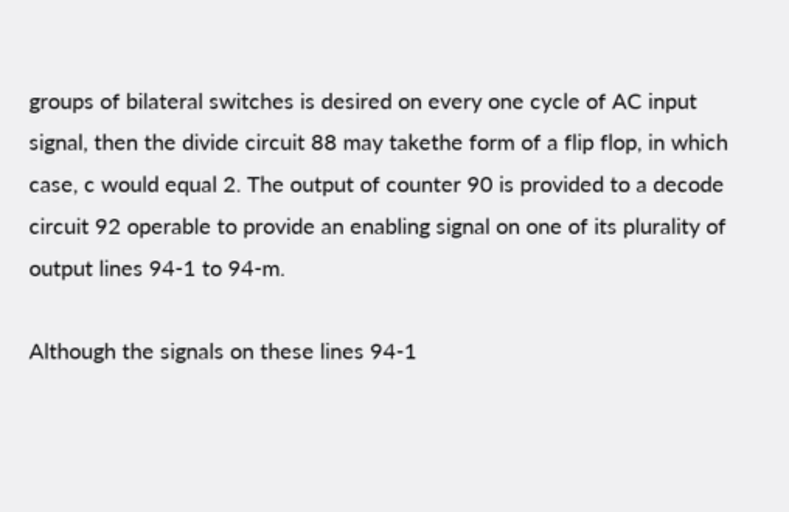groups of bilateral switches is desired on every one cycle of AC input signal, then the divide circuit 88 may takethe form of a flip flop, in which case, c would equal 2. The output of counter 90 is provided to a decode circuit 92 operable to provide an enabling signal on one of its plurality of output lines 94-1 to 94-m.

Although the signals on these lines 94-1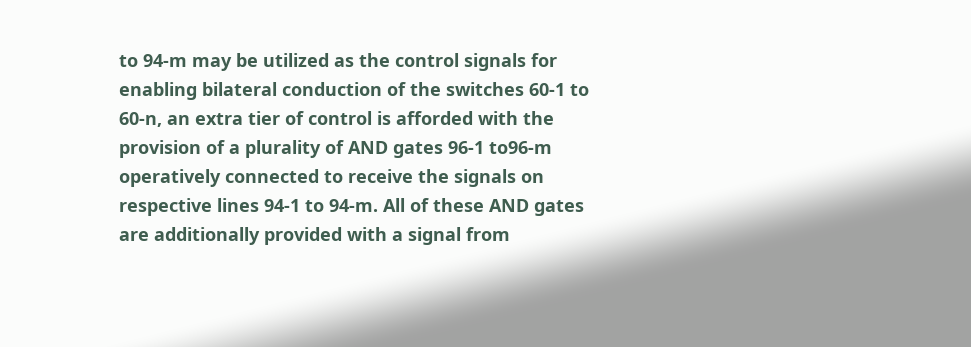to 94-m may be utilized as the control signals for enabling bilateral conduction of the switches 60-1 to 60-n, an extra tier of control is afforded with the provision of a plurality of AND gates 96-1 to96-m operatively connected to receive the signals on respective lines 94-1 to 94-m. All of these AND gates are additionally provided with a signal from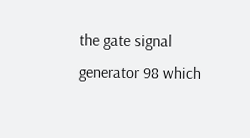the gate signal generator 98 which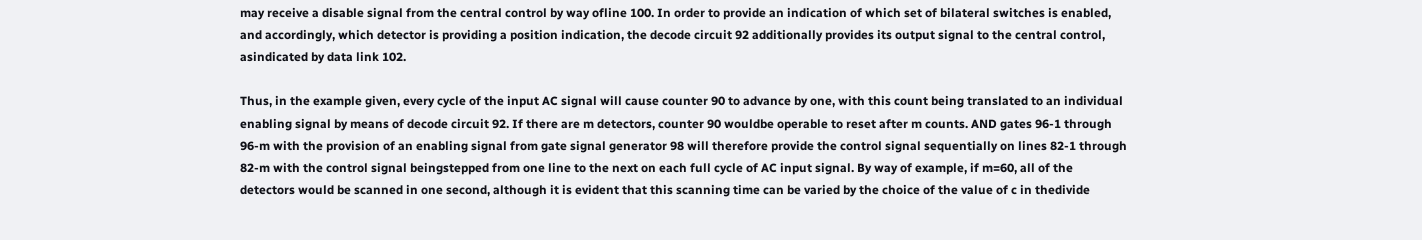may receive a disable signal from the central control by way ofline 100. In order to provide an indication of which set of bilateral switches is enabled, and accordingly, which detector is providing a position indication, the decode circuit 92 additionally provides its output signal to the central control, asindicated by data link 102.

Thus, in the example given, every cycle of the input AC signal will cause counter 90 to advance by one, with this count being translated to an individual enabling signal by means of decode circuit 92. If there are m detectors, counter 90 wouldbe operable to reset after m counts. AND gates 96-1 through 96-m with the provision of an enabling signal from gate signal generator 98 will therefore provide the control signal sequentially on lines 82-1 through 82-m with the control signal beingstepped from one line to the next on each full cycle of AC input signal. By way of example, if m=60, all of the detectors would be scanned in one second, although it is evident that this scanning time can be varied by the choice of the value of c in thedivide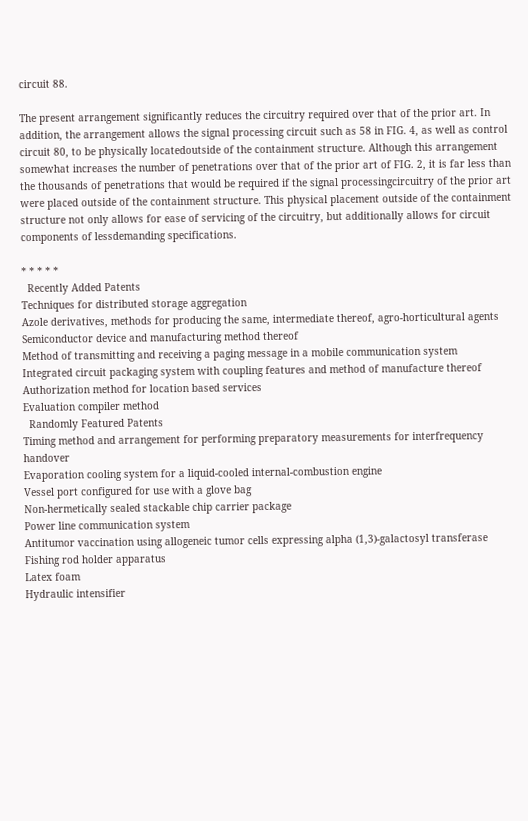circuit 88.

The present arrangement significantly reduces the circuitry required over that of the prior art. In addition, the arrangement allows the signal processing circuit such as 58 in FIG. 4, as well as control circuit 80, to be physically locatedoutside of the containment structure. Although this arrangement somewhat increases the number of penetrations over that of the prior art of FIG. 2, it is far less than the thousands of penetrations that would be required if the signal processingcircuitry of the prior art were placed outside of the containment structure. This physical placement outside of the containment structure not only allows for ease of servicing of the circuitry, but additionally allows for circuit components of lessdemanding specifications.

* * * * *
  Recently Added Patents
Techniques for distributed storage aggregation
Azole derivatives, methods for producing the same, intermediate thereof, agro-horticultural agents
Semiconductor device and manufacturing method thereof
Method of transmitting and receiving a paging message in a mobile communication system
Integrated circuit packaging system with coupling features and method of manufacture thereof
Authorization method for location based services
Evaluation compiler method
  Randomly Featured Patents
Timing method and arrangement for performing preparatory measurements for interfrequency handover
Evaporation cooling system for a liquid-cooled internal-combustion engine
Vessel port configured for use with a glove bag
Non-hermetically sealed stackable chip carrier package
Power line communication system
Antitumor vaccination using allogeneic tumor cells expressing alpha (1,3)-galactosyl transferase
Fishing rod holder apparatus
Latex foam
Hydraulic intensifier